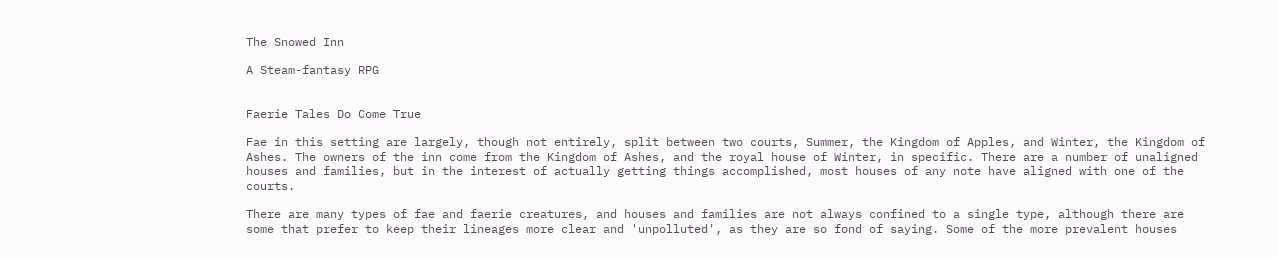The Snowed Inn

A Steam-fantasy RPG


Faerie Tales Do Come True

Fae in this setting are largely, though not entirely, split between two courts, Summer, the Kingdom of Apples, and Winter, the Kingdom of Ashes. The owners of the inn come from the Kingdom of Ashes, and the royal house of Winter, in specific. There are a number of unaligned houses and families, but in the interest of actually getting things accomplished, most houses of any note have aligned with one of the courts.

There are many types of fae and faerie creatures, and houses and families are not always confined to a single type, although there are some that prefer to keep their lineages more clear and 'unpolluted', as they are so fond of saying. Some of the more prevalent houses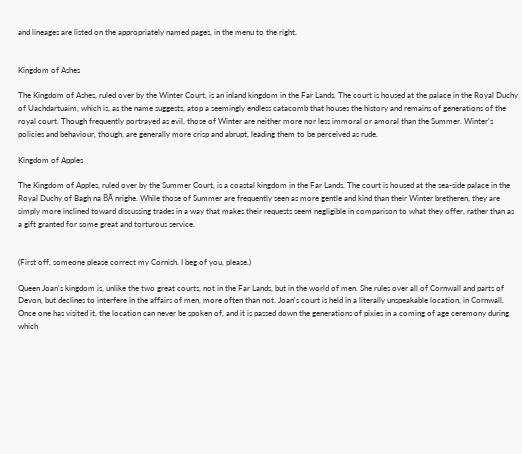and lineages are listed on the appropriately named pages, in the menu to the right.


Kingdom of Ashes

The Kingdom of Ashes, ruled over by the Winter Court, is an inland kingdom in the Far Lands. The court is housed at the palace in the Royal Duchy of Uachdartuaim, which is, as the name suggests, atop a seemingly endless catacomb that houses the history and remains of generations of the royal court. Though frequently portrayed as evil, those of Winter are neither more nor less immoral or amoral than the Summer. Winter's policies and behaviour, though, are generally more crisp and abrupt, leading them to be perceived as rude.

Kingdom of Apples

The Kingdom of Apples, ruled over by the Summer Court, is a coastal kingdom in the Far Lands. The court is housed at the sea-side palace in the Royal Duchy of Bagh na BĂ nrighe. While those of Summer are frequently seen as more gentle and kind than their Winter bretheren, they are simply more inclined toward discussing trades in a way that makes their requests seem negligible in comparison to what they offer, rather than as a gift granted for some great and torturous service.


(First off, someone please correct my Cornish. I beg of you, please.)

Queen Joan's kingdom is, unlike the two great courts, not in the Far Lands, but in the world of men. She rules over all of Cornwall and parts of Devon, but declines to interfere in the affairs of men, more often than not. Joan's court is held in a literally unspeakable location, in Cornwall. Once one has visited it, the location can never be spoken of, and it is passed down the generations of pixies in a coming of age ceremony during which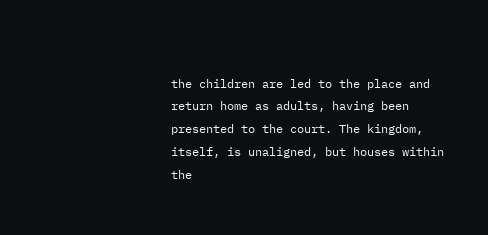the children are led to the place and return home as adults, having been presented to the court. The kingdom, itself, is unaligned, but houses within the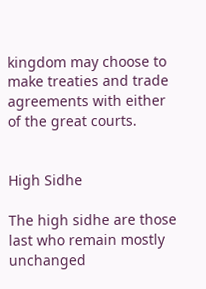kingdom may choose to make treaties and trade agreements with either of the great courts.


High Sidhe

The high sidhe are those last who remain mostly unchanged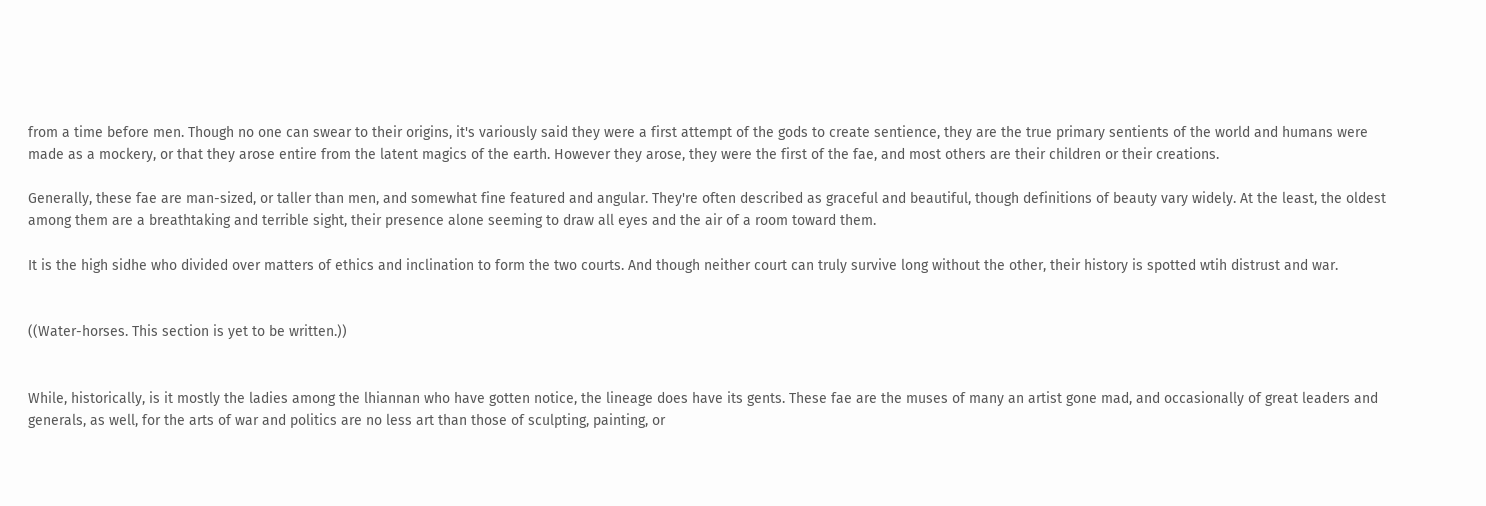from a time before men. Though no one can swear to their origins, it's variously said they were a first attempt of the gods to create sentience, they are the true primary sentients of the world and humans were made as a mockery, or that they arose entire from the latent magics of the earth. However they arose, they were the first of the fae, and most others are their children or their creations.

Generally, these fae are man-sized, or taller than men, and somewhat fine featured and angular. They're often described as graceful and beautiful, though definitions of beauty vary widely. At the least, the oldest among them are a breathtaking and terrible sight, their presence alone seeming to draw all eyes and the air of a room toward them.

It is the high sidhe who divided over matters of ethics and inclination to form the two courts. And though neither court can truly survive long without the other, their history is spotted wtih distrust and war.


((Water-horses. This section is yet to be written.))


While, historically, is it mostly the ladies among the lhiannan who have gotten notice, the lineage does have its gents. These fae are the muses of many an artist gone mad, and occasionally of great leaders and generals, as well, for the arts of war and politics are no less art than those of sculpting, painting, or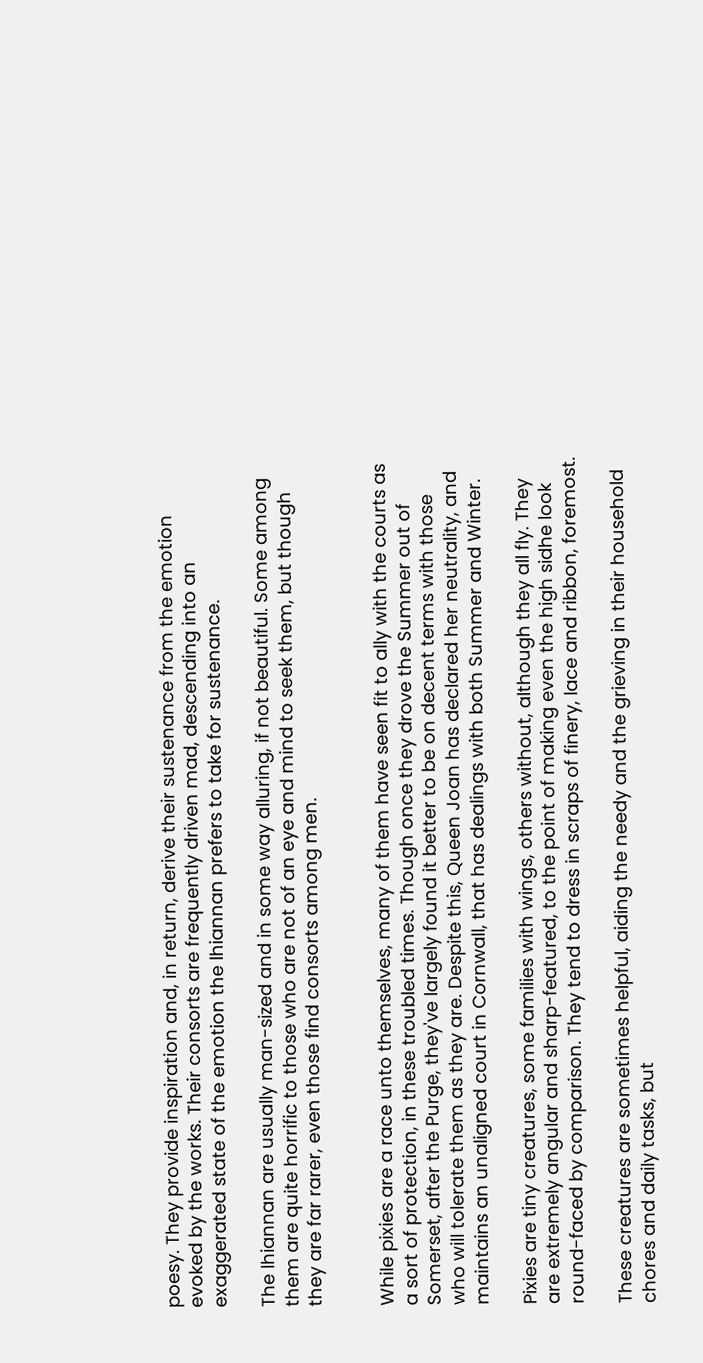poesy. They provide inspiration and, in return, derive their sustenance from the emotion evoked by the works. Their consorts are frequently driven mad, descending into an exaggerated state of the emotion the lhiannan prefers to take for sustenance.

The lhiannan are usually man-sized and in some way alluring, if not beautiful. Some among them are quite horrific to those who are not of an eye and mind to seek them, but though they are far rarer, even those find consorts among men.


While pixies are a race unto themselves, many of them have seen fit to ally with the courts as a sort of protection, in these troubled times. Though once they drove the Summer out of Somerset, after the Purge, they've largely found it better to be on decent terms with those who will tolerate them as they are. Despite this, Queen Joan has declared her neutrality, and maintains an unaligned court in Cornwall, that has dealings with both Summer and Winter.

Pixies are tiny creatures, some families with wings, others without, although they all fly. They are extremely angular and sharp-featured, to the point of making even the high sidhe look round-faced by comparison. They tend to dress in scraps of finery, lace and ribbon, foremost.

These creatures are sometimes helpful, aiding the needy and the grieving in their household chores and daily tasks, but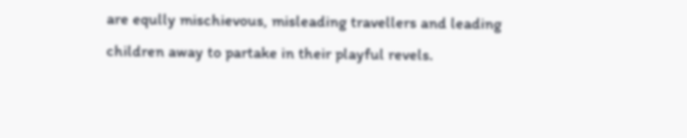are eqully mischievous, misleading travellers and leading children away to partake in their playful revels.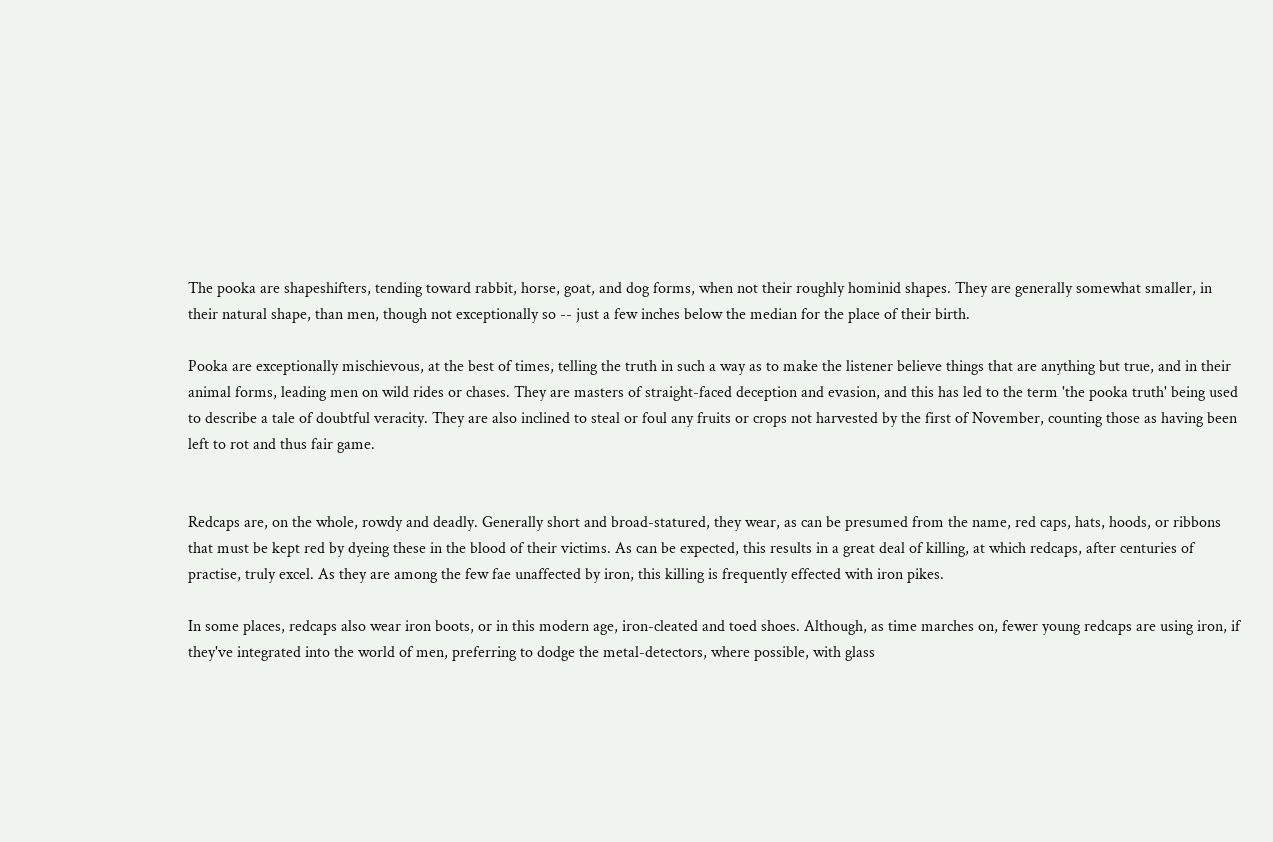The pooka are shapeshifters, tending toward rabbit, horse, goat, and dog forms, when not their roughly hominid shapes. They are generally somewhat smaller, in their natural shape, than men, though not exceptionally so -- just a few inches below the median for the place of their birth.

Pooka are exceptionally mischievous, at the best of times, telling the truth in such a way as to make the listener believe things that are anything but true, and in their animal forms, leading men on wild rides or chases. They are masters of straight-faced deception and evasion, and this has led to the term 'the pooka truth' being used to describe a tale of doubtful veracity. They are also inclined to steal or foul any fruits or crops not harvested by the first of November, counting those as having been left to rot and thus fair game.


Redcaps are, on the whole, rowdy and deadly. Generally short and broad-statured, they wear, as can be presumed from the name, red caps, hats, hoods, or ribbons that must be kept red by dyeing these in the blood of their victims. As can be expected, this results in a great deal of killing, at which redcaps, after centuries of practise, truly excel. As they are among the few fae unaffected by iron, this killing is frequently effected with iron pikes.

In some places, redcaps also wear iron boots, or in this modern age, iron-cleated and toed shoes. Although, as time marches on, fewer young redcaps are using iron, if they've integrated into the world of men, preferring to dodge the metal-detectors, where possible, with glass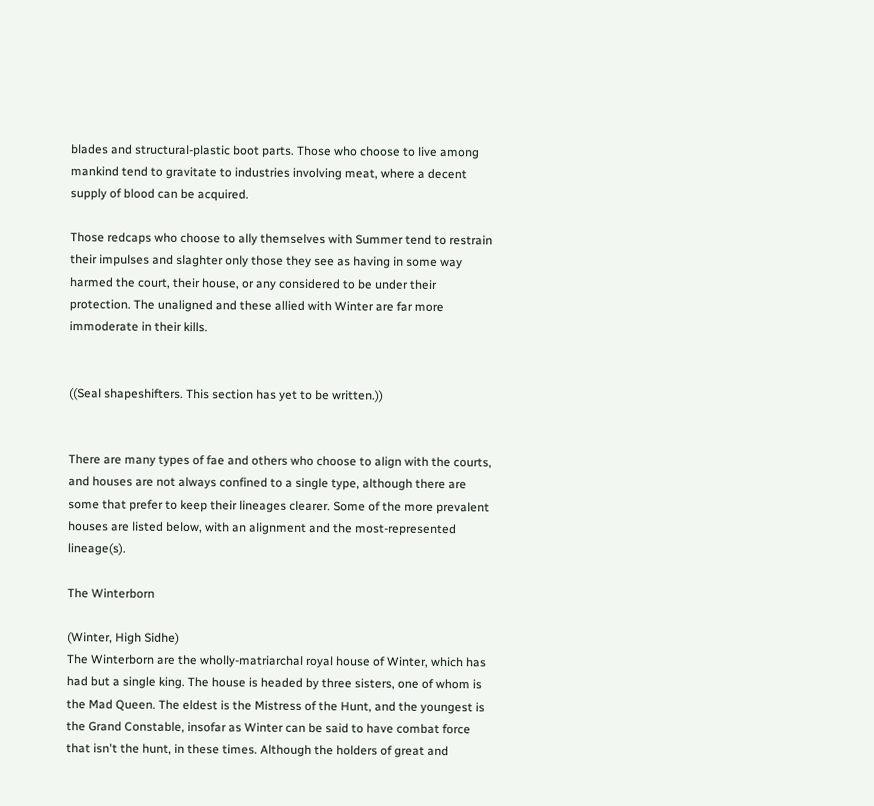blades and structural-plastic boot parts. Those who choose to live among mankind tend to gravitate to industries involving meat, where a decent supply of blood can be acquired.

Those redcaps who choose to ally themselves with Summer tend to restrain their impulses and slaghter only those they see as having in some way harmed the court, their house, or any considered to be under their protection. The unaligned and these allied with Winter are far more immoderate in their kills.


((Seal shapeshifters. This section has yet to be written.))


There are many types of fae and others who choose to align with the courts, and houses are not always confined to a single type, although there are some that prefer to keep their lineages clearer. Some of the more prevalent houses are listed below, with an alignment and the most-represented lineage(s).

The Winterborn

(Winter, High Sidhe)
The Winterborn are the wholly-matriarchal royal house of Winter, which has had but a single king. The house is headed by three sisters, one of whom is the Mad Queen. The eldest is the Mistress of the Hunt, and the youngest is the Grand Constable, insofar as Winter can be said to have combat force that isn't the hunt, in these times. Although the holders of great and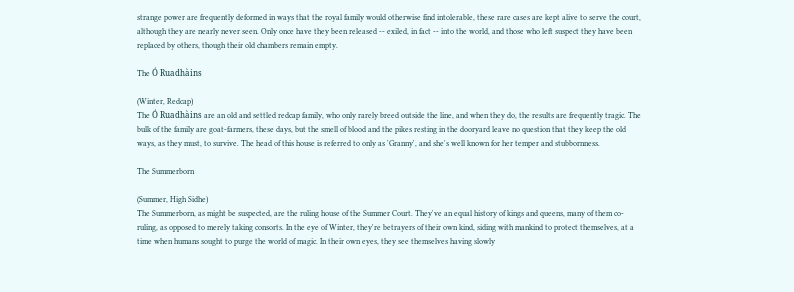strange power are frequently deformed in ways that the royal family would otherwise find intolerable, these rare cases are kept alive to serve the court, although they are nearly never seen. Only once have they been released -- exiled, in fact -- into the world, and those who left suspect they have been replaced by others, though their old chambers remain empty.

The Ó Ruadhàins

(Winter, Redcap)
The Ó Ruadhàins are an old and settled redcap family, who only rarely breed outside the line, and when they do, the results are frequently tragic. The bulk of the family are goat-farmers, these days, but the smell of blood and the pikes resting in the dooryard leave no question that they keep the old ways, as they must, to survive. The head of this house is referred to only as 'Granny', and she's well known for her temper and stubbornness.

The Summerborn

(Summer, High Sidhe)
The Summerborn, as might be suspected, are the ruling house of the Summer Court. They've an equal history of kings and queens, many of them co-ruling, as opposed to merely taking consorts. In the eye of Winter, they're betrayers of their own kind, siding with mankind to protect themselves, at a time when humans sought to purge the world of magic. In their own eyes, they see themselves having slowly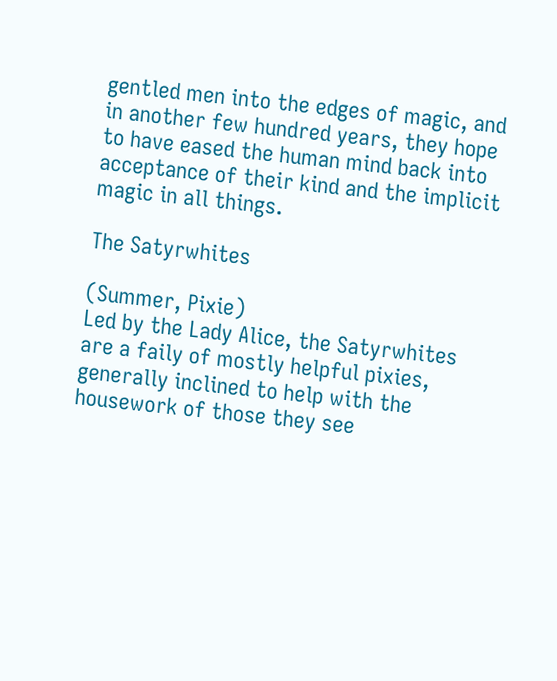gentled men into the edges of magic, and in another few hundred years, they hope to have eased the human mind back into acceptance of their kind and the implicit magic in all things.

The Satyrwhites

(Summer, Pixie)
Led by the Lady Alice, the Satyrwhites are a faily of mostly helpful pixies, generally inclined to help with the housework of those they see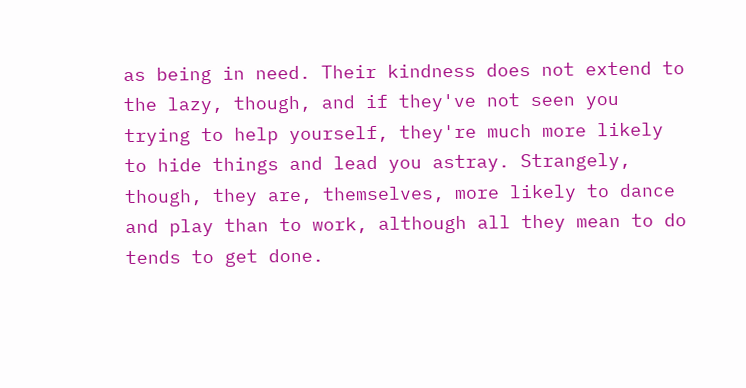as being in need. Their kindness does not extend to the lazy, though, and if they've not seen you trying to help yourself, they're much more likely to hide things and lead you astray. Strangely, though, they are, themselves, more likely to dance and play than to work, although all they mean to do tends to get done.